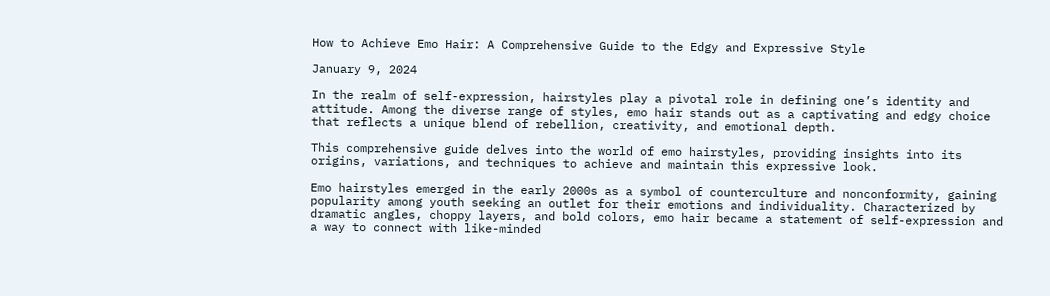How to Achieve Emo Hair: A Comprehensive Guide to the Edgy and Expressive Style

January 9, 2024

In the realm of self-expression, hairstyles play a pivotal role in defining one’s identity and attitude. Among the diverse range of styles, emo hair stands out as a captivating and edgy choice that reflects a unique blend of rebellion, creativity, and emotional depth.

This comprehensive guide delves into the world of emo hairstyles, providing insights into its origins, variations, and techniques to achieve and maintain this expressive look.

Emo hairstyles emerged in the early 2000s as a symbol of counterculture and nonconformity, gaining popularity among youth seeking an outlet for their emotions and individuality. Characterized by dramatic angles, choppy layers, and bold colors, emo hair became a statement of self-expression and a way to connect with like-minded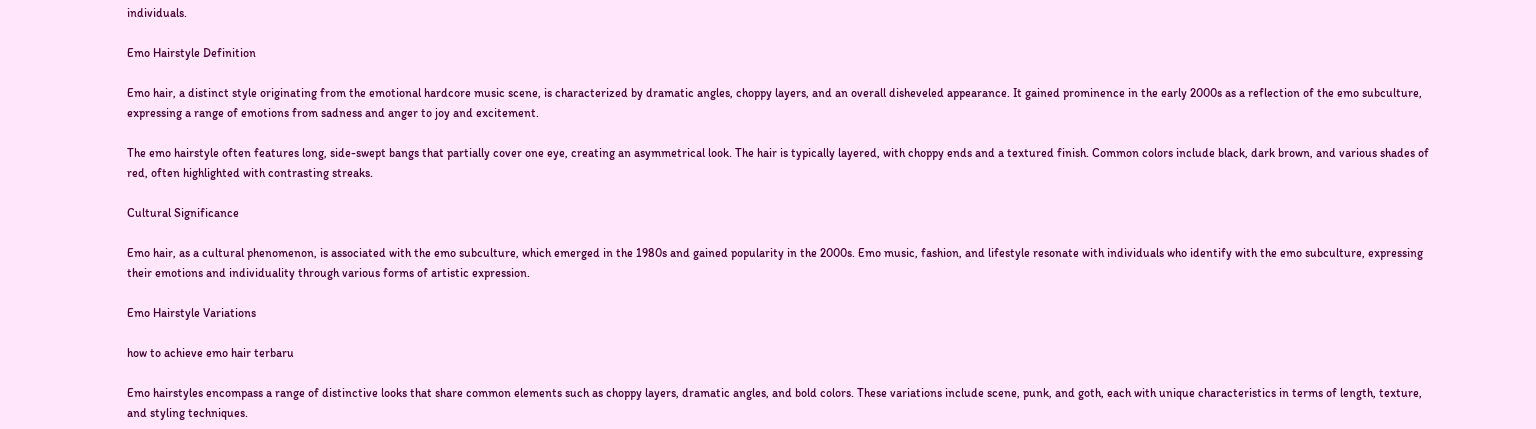individuals.

Emo Hairstyle Definition

Emo hair, a distinct style originating from the emotional hardcore music scene, is characterized by dramatic angles, choppy layers, and an overall disheveled appearance. It gained prominence in the early 2000s as a reflection of the emo subculture, expressing a range of emotions from sadness and anger to joy and excitement.

The emo hairstyle often features long, side-swept bangs that partially cover one eye, creating an asymmetrical look. The hair is typically layered, with choppy ends and a textured finish. Common colors include black, dark brown, and various shades of red, often highlighted with contrasting streaks.

Cultural Significance

Emo hair, as a cultural phenomenon, is associated with the emo subculture, which emerged in the 1980s and gained popularity in the 2000s. Emo music, fashion, and lifestyle resonate with individuals who identify with the emo subculture, expressing their emotions and individuality through various forms of artistic expression.

Emo Hairstyle Variations

how to achieve emo hair terbaru

Emo hairstyles encompass a range of distinctive looks that share common elements such as choppy layers, dramatic angles, and bold colors. These variations include scene, punk, and goth, each with unique characteristics in terms of length, texture, and styling techniques.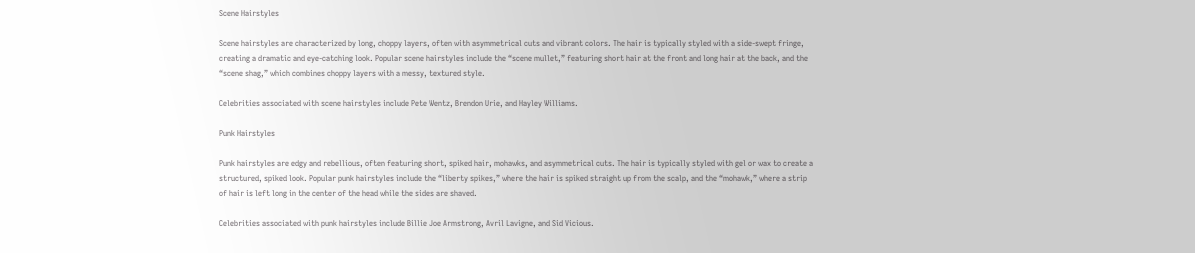Scene Hairstyles

Scene hairstyles are characterized by long, choppy layers, often with asymmetrical cuts and vibrant colors. The hair is typically styled with a side-swept fringe, creating a dramatic and eye-catching look. Popular scene hairstyles include the “scene mullet,” featuring short hair at the front and long hair at the back, and the “scene shag,” which combines choppy layers with a messy, textured style.

Celebrities associated with scene hairstyles include Pete Wentz, Brendon Urie, and Hayley Williams.

Punk Hairstyles

Punk hairstyles are edgy and rebellious, often featuring short, spiked hair, mohawks, and asymmetrical cuts. The hair is typically styled with gel or wax to create a structured, spiked look. Popular punk hairstyles include the “liberty spikes,” where the hair is spiked straight up from the scalp, and the “mohawk,” where a strip of hair is left long in the center of the head while the sides are shaved.

Celebrities associated with punk hairstyles include Billie Joe Armstrong, Avril Lavigne, and Sid Vicious.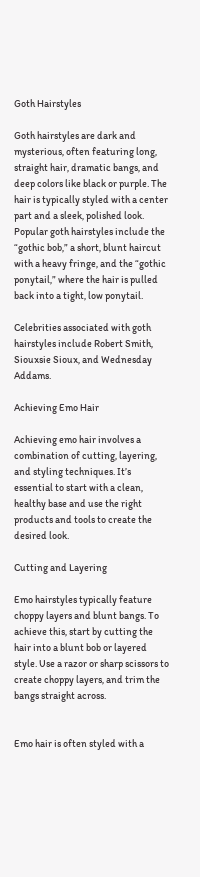Goth Hairstyles

Goth hairstyles are dark and mysterious, often featuring long, straight hair, dramatic bangs, and deep colors like black or purple. The hair is typically styled with a center part and a sleek, polished look. Popular goth hairstyles include the “gothic bob,” a short, blunt haircut with a heavy fringe, and the “gothic ponytail,” where the hair is pulled back into a tight, low ponytail.

Celebrities associated with goth hairstyles include Robert Smith, Siouxsie Sioux, and Wednesday Addams.

Achieving Emo Hair

Achieving emo hair involves a combination of cutting, layering, and styling techniques. It’s essential to start with a clean, healthy base and use the right products and tools to create the desired look.

Cutting and Layering

Emo hairstyles typically feature choppy layers and blunt bangs. To achieve this, start by cutting the hair into a blunt bob or layered style. Use a razor or sharp scissors to create choppy layers, and trim the bangs straight across.


Emo hair is often styled with a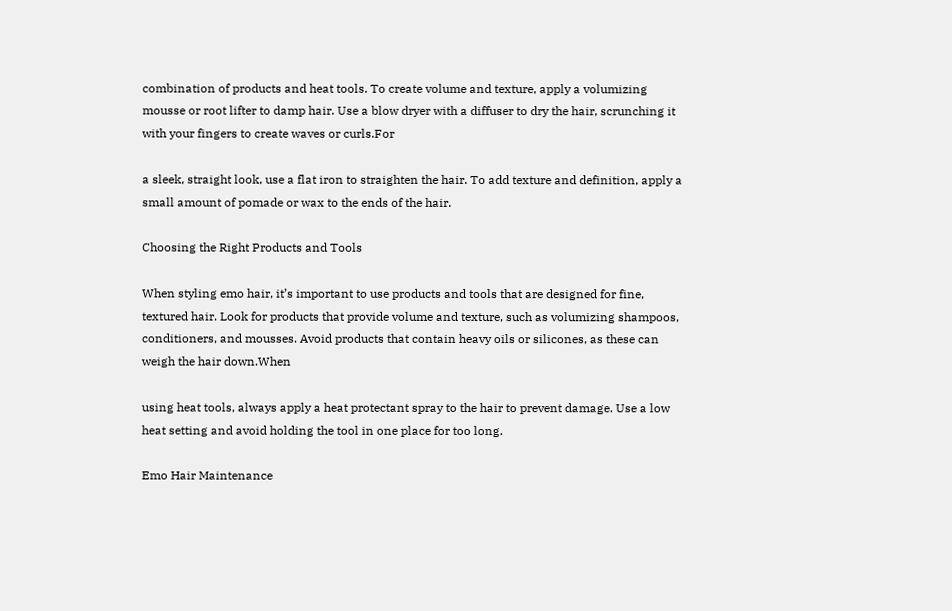combination of products and heat tools. To create volume and texture, apply a volumizing mousse or root lifter to damp hair. Use a blow dryer with a diffuser to dry the hair, scrunching it with your fingers to create waves or curls.For

a sleek, straight look, use a flat iron to straighten the hair. To add texture and definition, apply a small amount of pomade or wax to the ends of the hair.

Choosing the Right Products and Tools

When styling emo hair, it’s important to use products and tools that are designed for fine, textured hair. Look for products that provide volume and texture, such as volumizing shampoos, conditioners, and mousses. Avoid products that contain heavy oils or silicones, as these can weigh the hair down.When

using heat tools, always apply a heat protectant spray to the hair to prevent damage. Use a low heat setting and avoid holding the tool in one place for too long.

Emo Hair Maintenance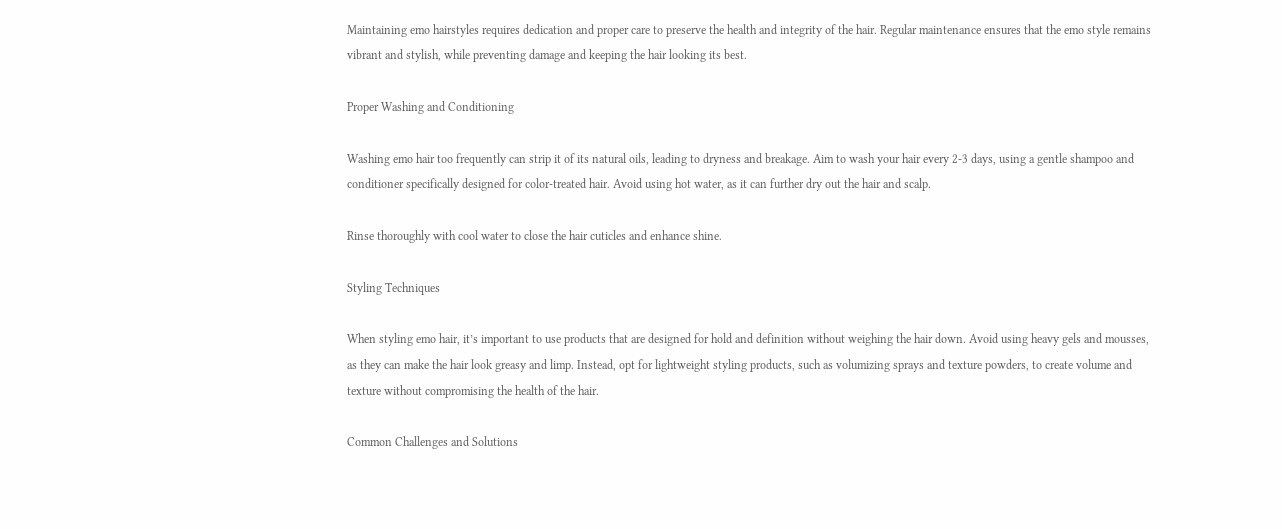Maintaining emo hairstyles requires dedication and proper care to preserve the health and integrity of the hair. Regular maintenance ensures that the emo style remains vibrant and stylish, while preventing damage and keeping the hair looking its best.

Proper Washing and Conditioning

Washing emo hair too frequently can strip it of its natural oils, leading to dryness and breakage. Aim to wash your hair every 2-3 days, using a gentle shampoo and conditioner specifically designed for color-treated hair. Avoid using hot water, as it can further dry out the hair and scalp.

Rinse thoroughly with cool water to close the hair cuticles and enhance shine.

Styling Techniques

When styling emo hair, it’s important to use products that are designed for hold and definition without weighing the hair down. Avoid using heavy gels and mousses, as they can make the hair look greasy and limp. Instead, opt for lightweight styling products, such as volumizing sprays and texture powders, to create volume and texture without compromising the health of the hair.

Common Challenges and Solutions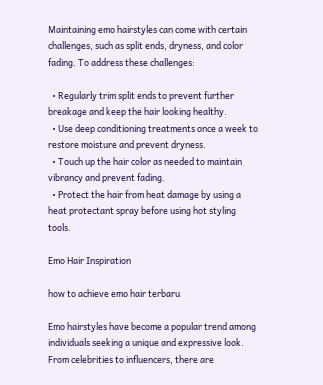Maintaining emo hairstyles can come with certain challenges, such as split ends, dryness, and color fading. To address these challenges:

  • Regularly trim split ends to prevent further breakage and keep the hair looking healthy.
  • Use deep conditioning treatments once a week to restore moisture and prevent dryness.
  • Touch up the hair color as needed to maintain vibrancy and prevent fading.
  • Protect the hair from heat damage by using a heat protectant spray before using hot styling tools.

Emo Hair Inspiration

how to achieve emo hair terbaru

Emo hairstyles have become a popular trend among individuals seeking a unique and expressive look. From celebrities to influencers, there are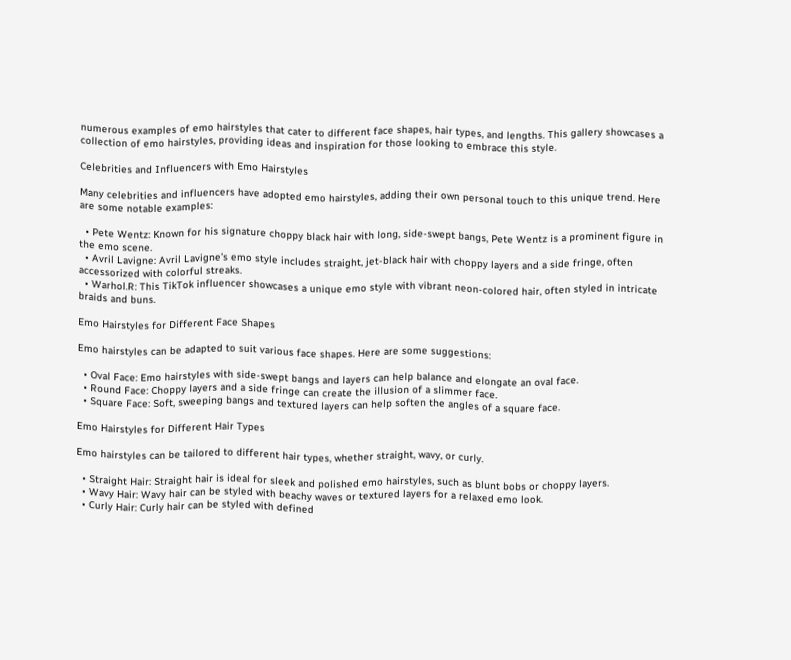numerous examples of emo hairstyles that cater to different face shapes, hair types, and lengths. This gallery showcases a collection of emo hairstyles, providing ideas and inspiration for those looking to embrace this style.

Celebrities and Influencers with Emo Hairstyles

Many celebrities and influencers have adopted emo hairstyles, adding their own personal touch to this unique trend. Here are some notable examples:

  • Pete Wentz: Known for his signature choppy black hair with long, side-swept bangs, Pete Wentz is a prominent figure in the emo scene.
  • Avril Lavigne: Avril Lavigne’s emo style includes straight, jet-black hair with choppy layers and a side fringe, often accessorized with colorful streaks.
  • Warhol.R: This TikTok influencer showcases a unique emo style with vibrant neon-colored hair, often styled in intricate braids and buns.

Emo Hairstyles for Different Face Shapes

Emo hairstyles can be adapted to suit various face shapes. Here are some suggestions:

  • Oval Face: Emo hairstyles with side-swept bangs and layers can help balance and elongate an oval face.
  • Round Face: Choppy layers and a side fringe can create the illusion of a slimmer face.
  • Square Face: Soft, sweeping bangs and textured layers can help soften the angles of a square face.

Emo Hairstyles for Different Hair Types

Emo hairstyles can be tailored to different hair types, whether straight, wavy, or curly.

  • Straight Hair: Straight hair is ideal for sleek and polished emo hairstyles, such as blunt bobs or choppy layers.
  • Wavy Hair: Wavy hair can be styled with beachy waves or textured layers for a relaxed emo look.
  • Curly Hair: Curly hair can be styled with defined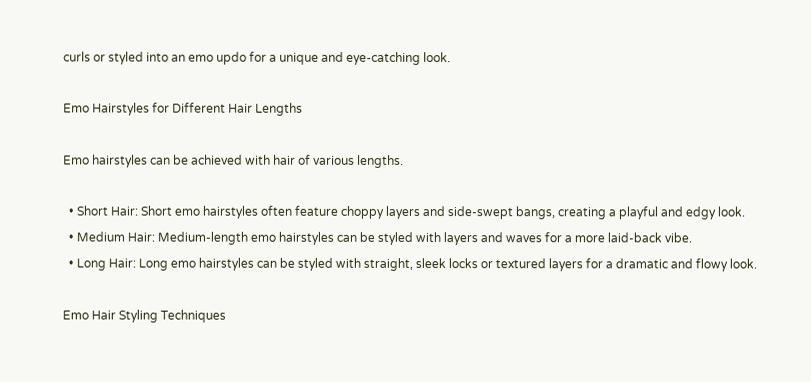curls or styled into an emo updo for a unique and eye-catching look.

Emo Hairstyles for Different Hair Lengths

Emo hairstyles can be achieved with hair of various lengths.

  • Short Hair: Short emo hairstyles often feature choppy layers and side-swept bangs, creating a playful and edgy look.
  • Medium Hair: Medium-length emo hairstyles can be styled with layers and waves for a more laid-back vibe.
  • Long Hair: Long emo hairstyles can be styled with straight, sleek locks or textured layers for a dramatic and flowy look.

Emo Hair Styling Techniques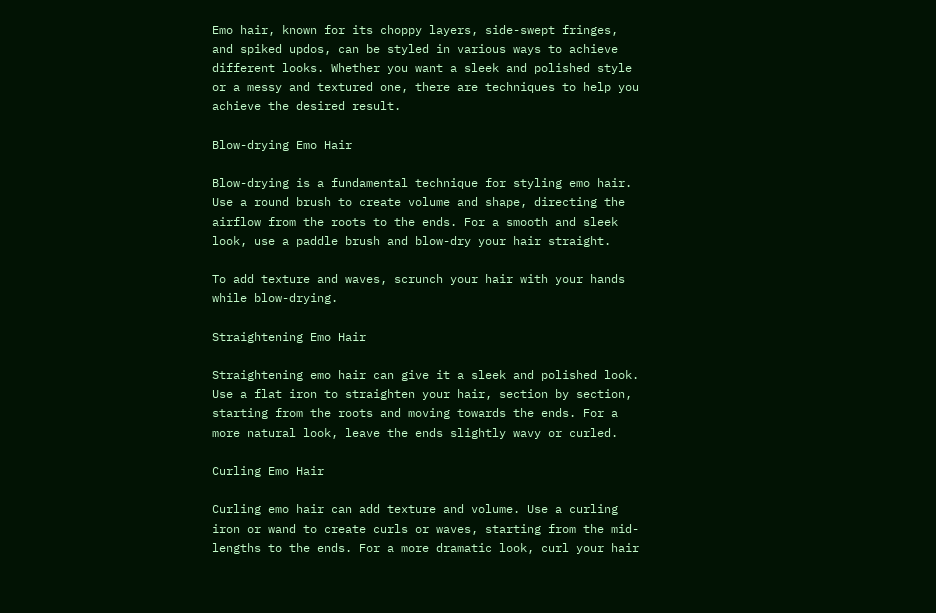Emo hair, known for its choppy layers, side-swept fringes, and spiked updos, can be styled in various ways to achieve different looks. Whether you want a sleek and polished style or a messy and textured one, there are techniques to help you achieve the desired result.

Blow-drying Emo Hair

Blow-drying is a fundamental technique for styling emo hair. Use a round brush to create volume and shape, directing the airflow from the roots to the ends. For a smooth and sleek look, use a paddle brush and blow-dry your hair straight.

To add texture and waves, scrunch your hair with your hands while blow-drying.

Straightening Emo Hair

Straightening emo hair can give it a sleek and polished look. Use a flat iron to straighten your hair, section by section, starting from the roots and moving towards the ends. For a more natural look, leave the ends slightly wavy or curled.

Curling Emo Hair

Curling emo hair can add texture and volume. Use a curling iron or wand to create curls or waves, starting from the mid-lengths to the ends. For a more dramatic look, curl your hair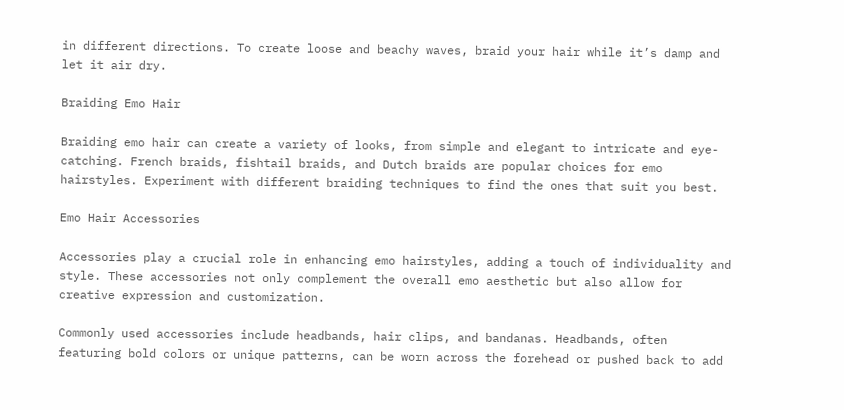in different directions. To create loose and beachy waves, braid your hair while it’s damp and let it air dry.

Braiding Emo Hair

Braiding emo hair can create a variety of looks, from simple and elegant to intricate and eye-catching. French braids, fishtail braids, and Dutch braids are popular choices for emo hairstyles. Experiment with different braiding techniques to find the ones that suit you best.

Emo Hair Accessories

Accessories play a crucial role in enhancing emo hairstyles, adding a touch of individuality and style. These accessories not only complement the overall emo aesthetic but also allow for creative expression and customization.

Commonly used accessories include headbands, hair clips, and bandanas. Headbands, often featuring bold colors or unique patterns, can be worn across the forehead or pushed back to add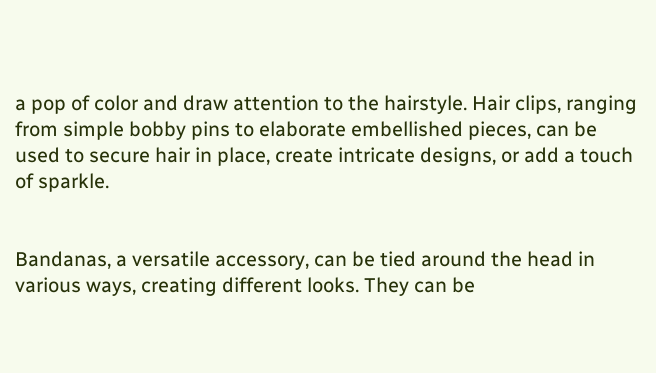a pop of color and draw attention to the hairstyle. Hair clips, ranging from simple bobby pins to elaborate embellished pieces, can be used to secure hair in place, create intricate designs, or add a touch of sparkle.


Bandanas, a versatile accessory, can be tied around the head in various ways, creating different looks. They can be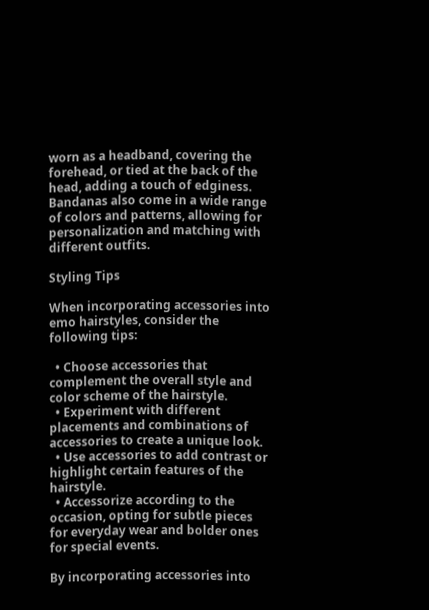worn as a headband, covering the forehead, or tied at the back of the head, adding a touch of edginess. Bandanas also come in a wide range of colors and patterns, allowing for personalization and matching with different outfits.

Styling Tips

When incorporating accessories into emo hairstyles, consider the following tips:

  • Choose accessories that complement the overall style and color scheme of the hairstyle.
  • Experiment with different placements and combinations of accessories to create a unique look.
  • Use accessories to add contrast or highlight certain features of the hairstyle.
  • Accessorize according to the occasion, opting for subtle pieces for everyday wear and bolder ones for special events.

By incorporating accessories into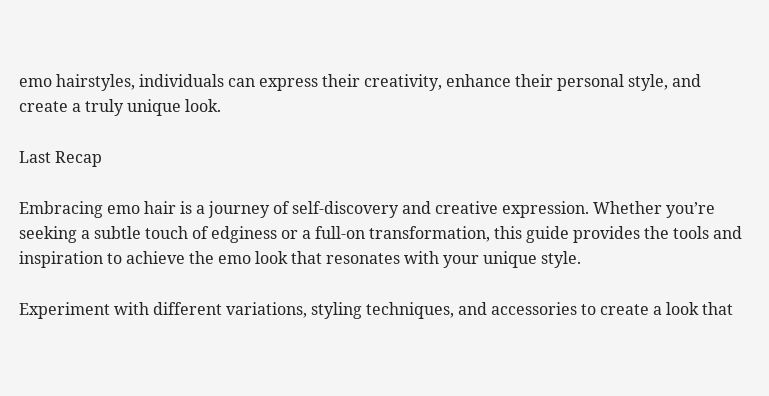emo hairstyles, individuals can express their creativity, enhance their personal style, and create a truly unique look.

Last Recap

Embracing emo hair is a journey of self-discovery and creative expression. Whether you’re seeking a subtle touch of edginess or a full-on transformation, this guide provides the tools and inspiration to achieve the emo look that resonates with your unique style.

Experiment with different variations, styling techniques, and accessories to create a look that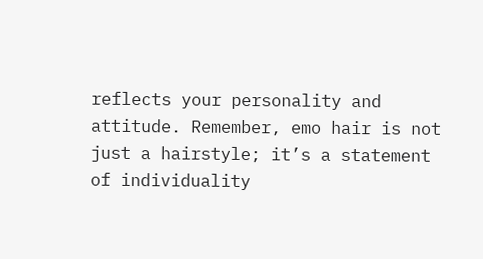reflects your personality and attitude. Remember, emo hair is not just a hairstyle; it’s a statement of individuality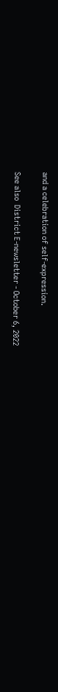and a celebration of self-expression.

See also  District E-newsletter - October 6, 2022